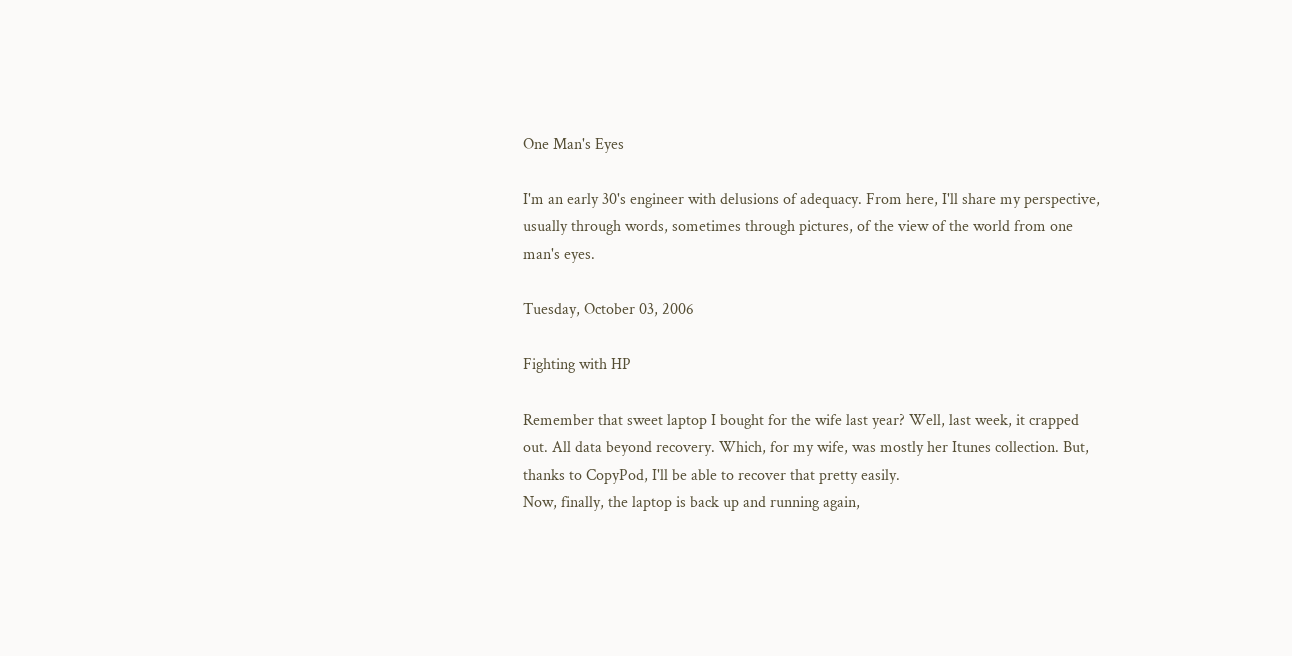One Man's Eyes

I'm an early 30's engineer with delusions of adequacy. From here, I'll share my perspective, usually through words, sometimes through pictures, of the view of the world from one man's eyes.

Tuesday, October 03, 2006

Fighting with HP

Remember that sweet laptop I bought for the wife last year? Well, last week, it crapped out. All data beyond recovery. Which, for my wife, was mostly her Itunes collection. But, thanks to CopyPod, I'll be able to recover that pretty easily.
Now, finally, the laptop is back up and running again,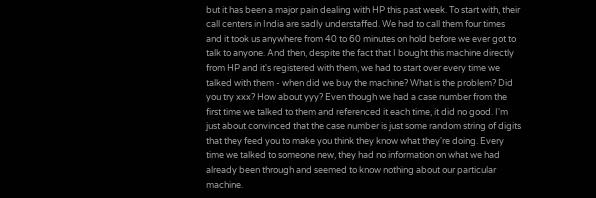but it has been a major pain dealing with HP this past week. To start with, their call centers in India are sadly understaffed. We had to call them four times and it took us anywhere from 40 to 60 minutes on hold before we ever got to talk to anyone. And then, despite the fact that I bought this machine directly from HP and it's registered with them, we had to start over every time we talked with them - when did we buy the machine? What is the problem? Did you try xxx? How about yyy? Even though we had a case number from the first time we talked to them and referenced it each time, it did no good. I'm just about convinced that the case number is just some random string of digits that they feed you to make you think they know what they're doing. Every time we talked to someone new, they had no information on what we had already been through and seemed to know nothing about our particular machine.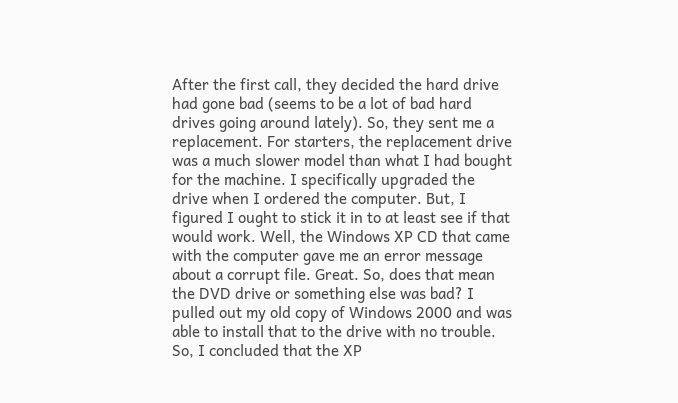After the first call, they decided the hard drive had gone bad (seems to be a lot of bad hard drives going around lately). So, they sent me a replacement. For starters, the replacement drive was a much slower model than what I had bought for the machine. I specifically upgraded the drive when I ordered the computer. But, I figured I ought to stick it in to at least see if that would work. Well, the Windows XP CD that came with the computer gave me an error message about a corrupt file. Great. So, does that mean the DVD drive or something else was bad? I pulled out my old copy of Windows 2000 and was able to install that to the drive with no trouble. So, I concluded that the XP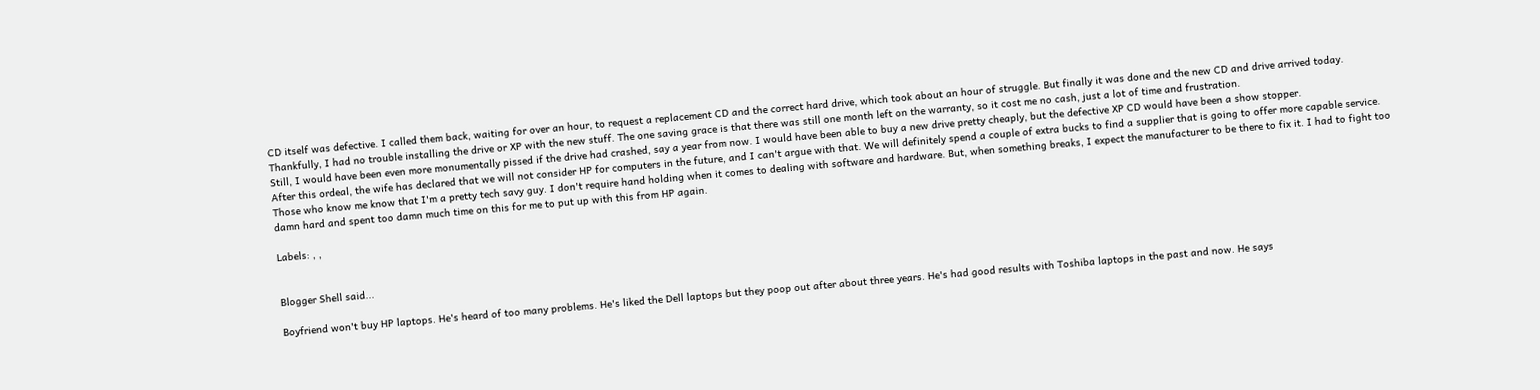CD itself was defective. I called them back, waiting for over an hour, to request a replacement CD and the correct hard drive, which took about an hour of struggle. But finally it was done and the new CD and drive arrived today. Thankfully, I had no trouble installing the drive or XP with the new stuff. The one saving grace is that there was still one month left on the warranty, so it cost me no cash, just a lot of time and frustration.
Still, I would have been even more monumentally pissed if the drive had crashed, say a year from now. I would have been able to buy a new drive pretty cheaply, but the defective XP CD would have been a show stopper.
After this ordeal, the wife has declared that we will not consider HP for computers in the future, and I can't argue with that. We will definitely spend a couple of extra bucks to find a supplier that is going to offer more capable service. Those who know me know that I'm a pretty tech savy guy. I don't require hand holding when it comes to dealing with software and hardware. But, when something breaks, I expect the manufacturer to be there to fix it. I had to fight too damn hard and spent too damn much time on this for me to put up with this from HP again.

Labels: , ,


Blogger Shell said...

Boyfriend won't buy HP laptops. He's heard of too many problems. He's liked the Dell laptops but they poop out after about three years. He's had good results with Toshiba laptops in the past and now. He says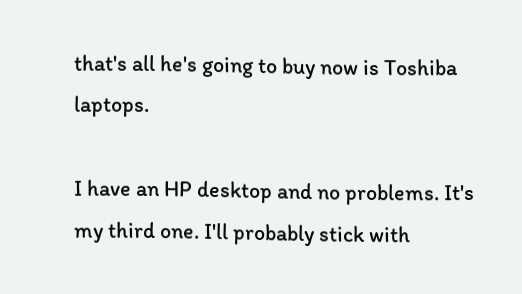that's all he's going to buy now is Toshiba laptops.

I have an HP desktop and no problems. It's my third one. I'll probably stick with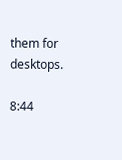them for desktops.

8:44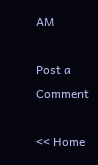AM

Post a Comment

<< Home